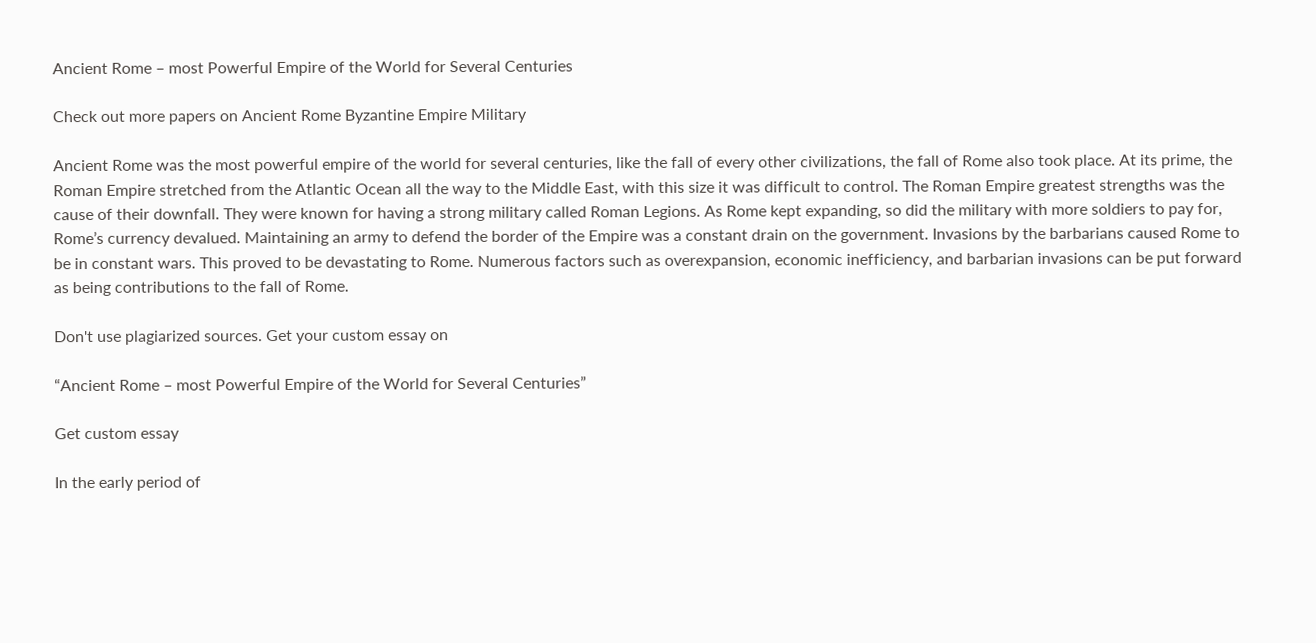Ancient Rome – most Powerful Empire of the World for Several Centuries

Check out more papers on Ancient Rome Byzantine Empire Military

Ancient Rome was the most powerful empire of the world for several centuries, like the fall of every other civilizations, the fall of Rome also took place. At its prime, the Roman Empire stretched from the Atlantic Ocean all the way to the Middle East, with this size it was difficult to control. The Roman Empire greatest strengths was the cause of their downfall. They were known for having a strong military called Roman Legions. As Rome kept expanding, so did the military with more soldiers to pay for, Rome’s currency devalued. Maintaining an army to defend the border of the Empire was a constant drain on the government. Invasions by the barbarians caused Rome to be in constant wars. This proved to be devastating to Rome. Numerous factors such as overexpansion, economic inefficiency, and barbarian invasions can be put forward as being contributions to the fall of Rome.

Don't use plagiarized sources. Get your custom essay on

“Ancient Rome – most Powerful Empire of the World for Several Centuries”

Get custom essay

In the early period of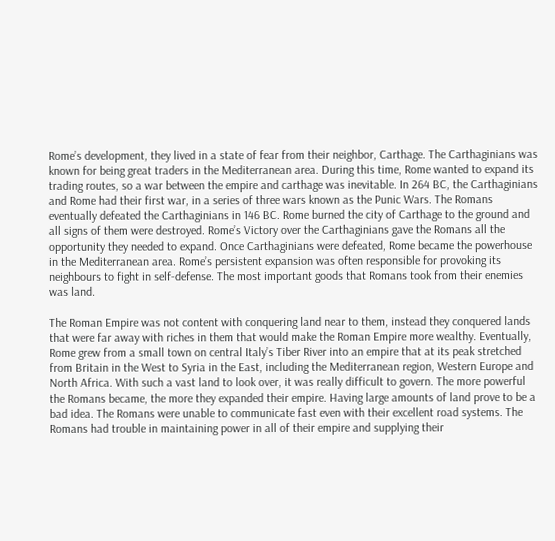Rome’s development, they lived in a state of fear from their neighbor, Carthage. The Carthaginians was known for being great traders in the Mediterranean area. During this time, Rome wanted to expand its trading routes, so a war between the empire and carthage was inevitable. In 264 BC, the Carthaginians and Rome had their first war, in a series of three wars known as the Punic Wars. The Romans eventually defeated the Carthaginians in 146 BC. Rome burned the city of Carthage to the ground and all signs of them were destroyed. Rome’s Victory over the Carthaginians gave the Romans all the opportunity they needed to expand. Once Carthaginians were defeated, Rome became the powerhouse in the Mediterranean area. Rome’s persistent expansion was often responsible for provoking its neighbours to fight in self-defense. The most important goods that Romans took from their enemies was land.

The Roman Empire was not content with conquering land near to them, instead they conquered lands that were far away with riches in them that would make the Roman Empire more wealthy. Eventually, Rome grew from a small town on central Italy’s Tiber River into an empire that at its peak stretched from Britain in the West to Syria in the East, including the Mediterranean region, Western Europe and North Africa. With such a vast land to look over, it was really difficult to govern. The more powerful the Romans became, the more they expanded their empire. Having large amounts of land prove to be a bad idea. The Romans were unable to communicate fast even with their excellent road systems. The Romans had trouble in maintaining power in all of their empire and supplying their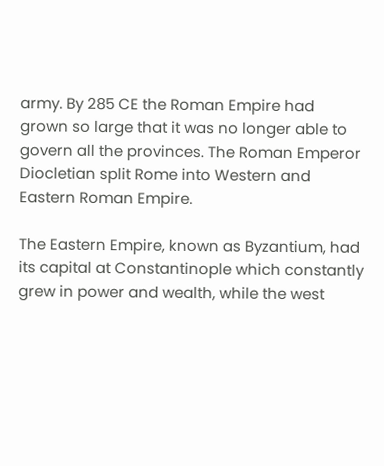army. By 285 CE the Roman Empire had grown so large that it was no longer able to govern all the provinces. The Roman Emperor Diocletian split Rome into Western and Eastern Roman Empire.

The Eastern Empire, known as Byzantium, had its capital at Constantinople which constantly grew in power and wealth, while the west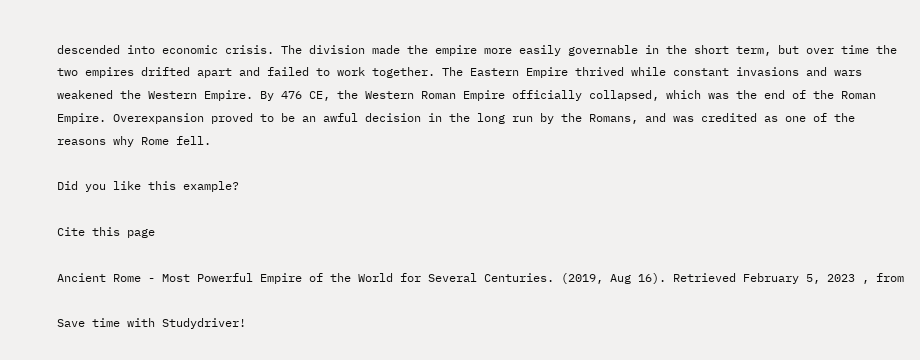descended into economic crisis. The division made the empire more easily governable in the short term, but over time the two empires drifted apart and failed to work together. The Eastern Empire thrived while constant invasions and wars weakened the Western Empire. By 476 CE, the Western Roman Empire officially collapsed, which was the end of the Roman Empire. Overexpansion proved to be an awful decision in the long run by the Romans, and was credited as one of the reasons why Rome fell.

Did you like this example?

Cite this page

Ancient Rome - Most Powerful Empire of the World for Several Centuries. (2019, Aug 16). Retrieved February 5, 2023 , from

Save time with Studydriver!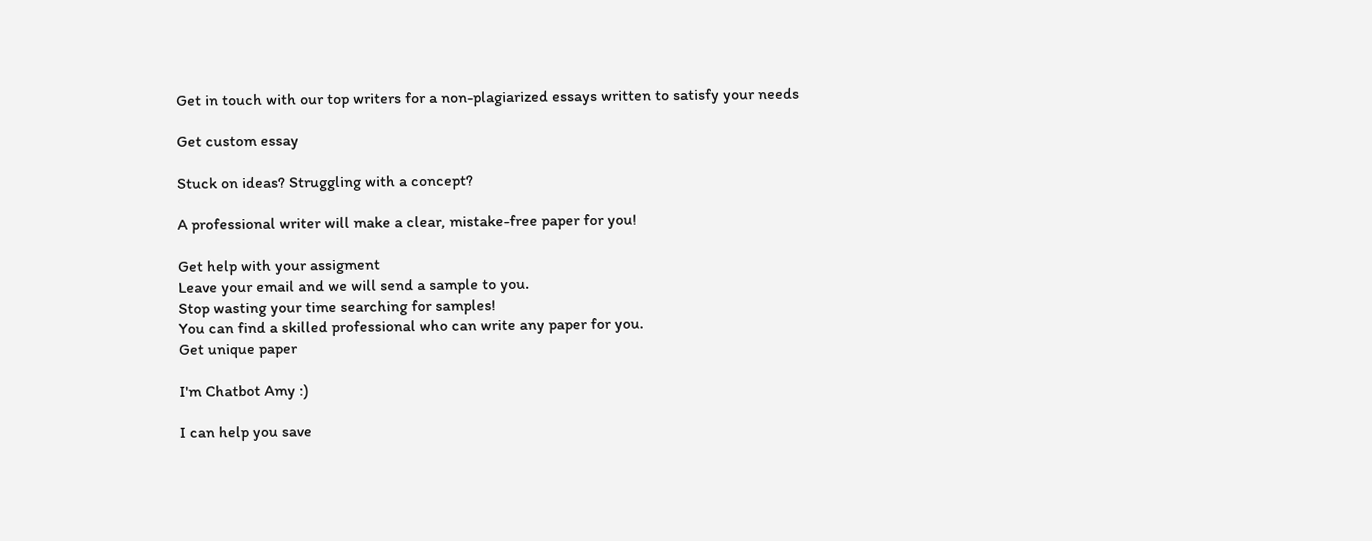Get in touch with our top writers for a non-plagiarized essays written to satisfy your needs

Get custom essay

Stuck on ideas? Struggling with a concept?

A professional writer will make a clear, mistake-free paper for you!

Get help with your assigment
Leave your email and we will send a sample to you.
Stop wasting your time searching for samples!
You can find a skilled professional who can write any paper for you.
Get unique paper

I'm Chatbot Amy :)

I can help you save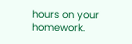hours on your homework.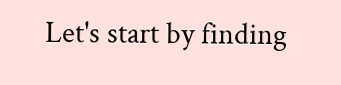Let's start by finding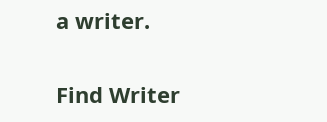a writer.

Find Writer